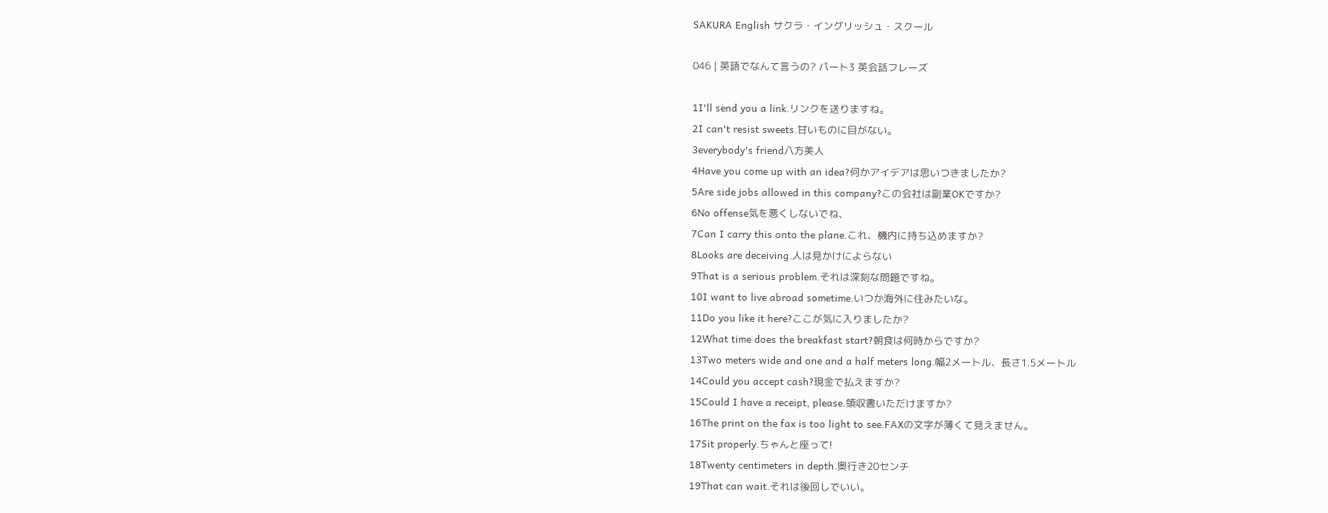SAKURA English サクラ・イングリッシュ・スクール

046 | 英語でなんて言うの? パート3 英会話フレーズ

1I'll send you a link.リンクを送りますね。
2I can't resist sweets.甘いものに目がない。
3everybody's friend八方美人
4Have you come up with an idea?何かアイデアは思いつきましたか?
5Are side jobs allowed in this company?この会社は副業OKですか?
6No offense気を悪くしないでね、
7Can I carry this onto the plane.これ、機内に持ち込めますか?
8Looks are deceiving.人は見かけによらない
9That is a serious problem.それは深刻な問題ですね。
10I want to live abroad sometime.いつか海外に住みたいな。
11Do you like it here?ここが気に入りましたか?
12What time does the breakfast start?朝食は何時からですか?
13Two meters wide and one and a half meters long.幅2メートル、長さ1.5メートル
14Could you accept cash?現金で払えますか?
15Could I have a receipt, please.領収書いただけますか?
16The print on the fax is too light to see.FAXの文字が薄くて見えません。
17Sit properly.ちゃんと座って!
18Twenty centimeters in depth.奥行き20センチ
19That can wait.それは後回しでいい。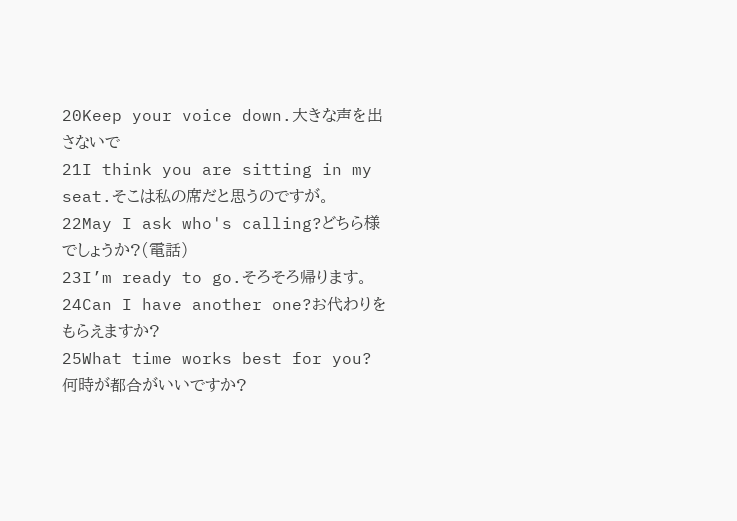20Keep your voice down.大きな声を出さないで
21I think you are sitting in my seat.そこは私の席だと思うのですが。
22May I ask who's calling?どちら様でしょうか?(電話)
23I’m ready to go.そろそろ帰ります。
24Can I have another one?お代わりをもらえますか?
25What time works best for you?何時が都合がいいですか?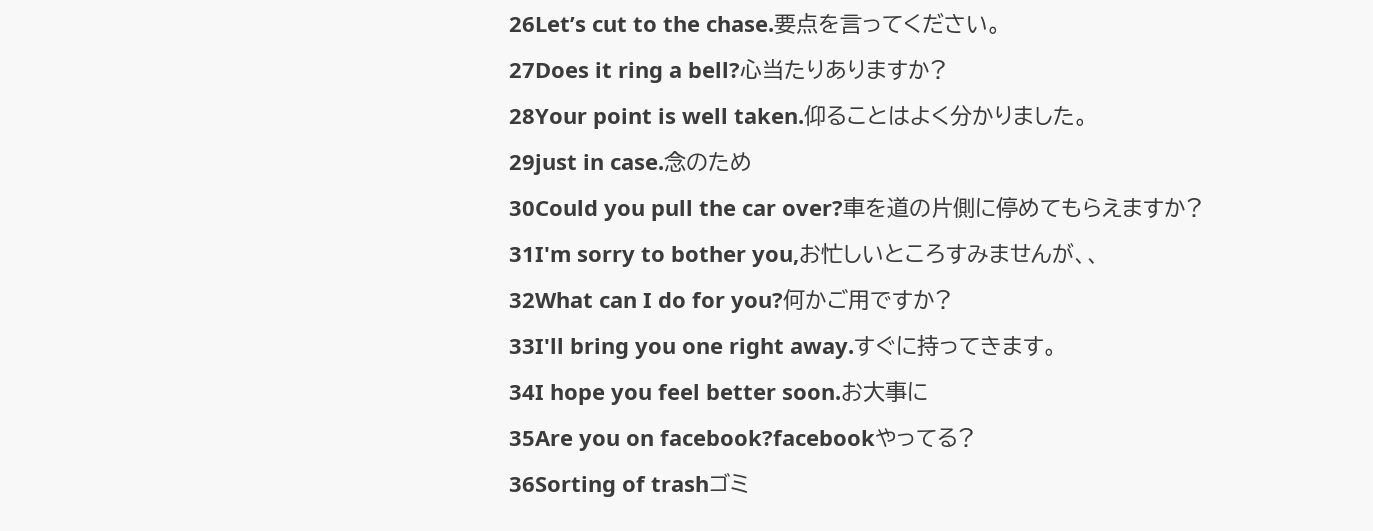26Let’s cut to the chase.要点を言ってください。
27Does it ring a bell?心当たりありますか?
28Your point is well taken.仰ることはよく分かりました。
29just in case.念のため
30Could you pull the car over?車を道の片側に停めてもらえますか?
31I'm sorry to bother you,お忙しいところすみませんが、、
32What can I do for you?何かご用ですか?
33I'll bring you one right away.すぐに持ってきます。
34I hope you feel better soon.お大事に
35Are you on facebook?facebookやってる?
36Sorting of trashゴミ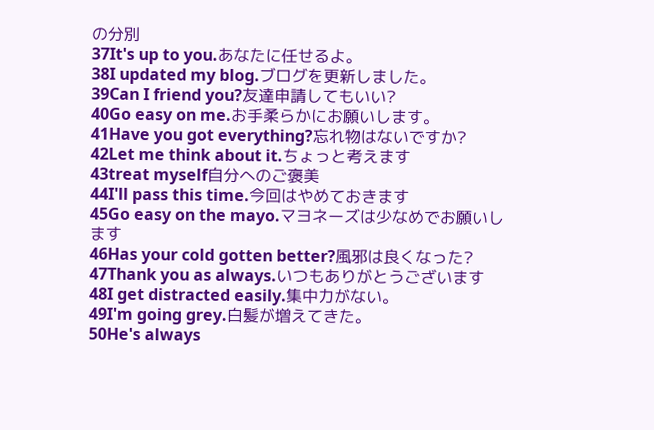の分別
37It's up to you.あなたに任せるよ。
38I updated my blog.ブログを更新しました。
39Can I friend you?友達申請してもいい?
40Go easy on me.お手柔らかにお願いします。
41Have you got everything?忘れ物はないですか?
42Let me think about it.ちょっと考えます
43treat myself自分へのご褒美
44I'll pass this time.今回はやめておきます
45Go easy on the mayo.マヨネーズは少なめでお願いします
46Has your cold gotten better?風邪は良くなった?
47Thank you as always.いつもありがとうございます
48I get distracted easily.集中力がない。
49I'm going grey.白髪が増えてきた。
50He's always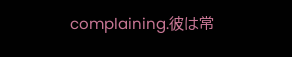complaining.彼は常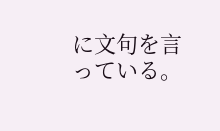に文句を言っている。